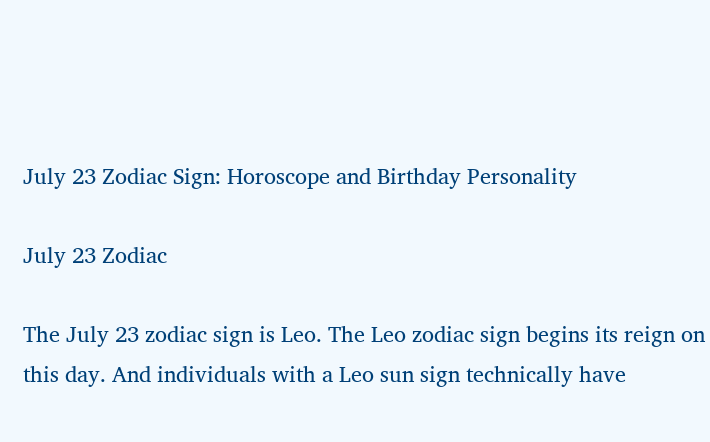July 23 Zodiac Sign: Horoscope and Birthday Personality

July 23 Zodiac

The July 23 zodiac sign is Leo. The Leo zodiac sign begins its reign on this day. And individuals with a Leo sun sign technically have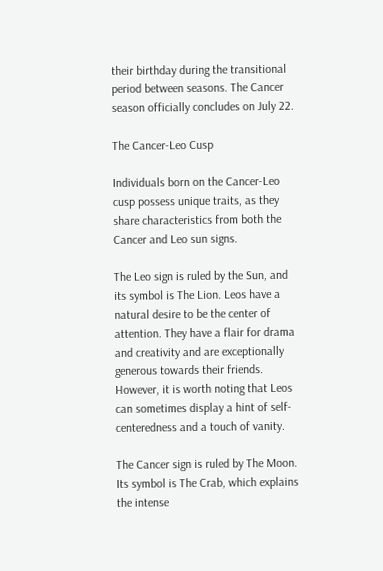their birthday during the transitional period between seasons. The Cancer season officially concludes on July 22.

The Cancer-Leo Cusp

Individuals born on the Cancer-Leo cusp possess unique traits, as they share characteristics from both the Cancer and Leo sun signs.

The Leo sign is ruled by the Sun, and its symbol is The Lion. Leos have a natural desire to be the center of attention. They have a flair for drama and creativity and are exceptionally generous towards their friends. However, it is worth noting that Leos can sometimes display a hint of self-centeredness and a touch of vanity.

The Cancer sign is ruled by The Moon. Its symbol is The Crab, which explains the intense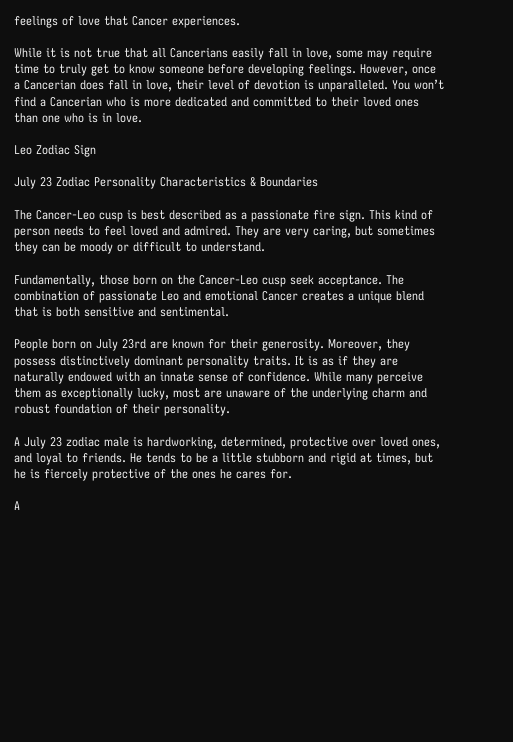feelings of love that Cancer experiences.

While it is not true that all Cancerians easily fall in love, some may require time to truly get to know someone before developing feelings. However, once a Cancerian does fall in love, their level of devotion is unparalleled. You won’t find a Cancerian who is more dedicated and committed to their loved ones than one who is in love.

Leo Zodiac Sign

July 23 Zodiac Personality Characteristics & Boundaries

The Cancer-Leo cusp is best described as a passionate fire sign. This kind of person needs to feel loved and admired. They are very caring, but sometimes they can be moody or difficult to understand.

Fundamentally, those born on the Cancer-Leo cusp seek acceptance. The combination of passionate Leo and emotional Cancer creates a unique blend that is both sensitive and sentimental.

People born on July 23rd are known for their generosity. Moreover, they possess distinctively dominant personality traits. It is as if they are naturally endowed with an innate sense of confidence. While many perceive them as exceptionally lucky, most are unaware of the underlying charm and robust foundation of their personality.

A July 23 zodiac male is hardworking, determined, protective over loved ones, and loyal to friends. He tends to be a little stubborn and rigid at times, but he is fiercely protective of the ones he cares for.

A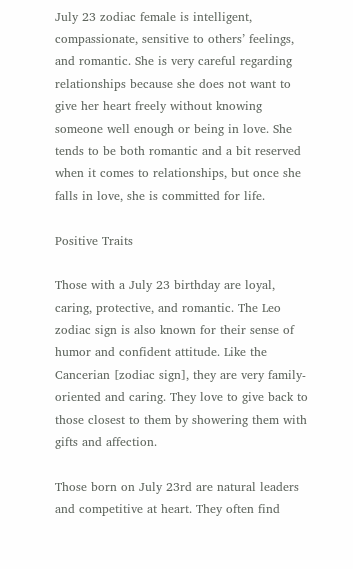July 23 zodiac female is intelligent, compassionate, sensitive to others’ feelings, and romantic. She is very careful regarding relationships because she does not want to give her heart freely without knowing someone well enough or being in love. She tends to be both romantic and a bit reserved when it comes to relationships, but once she falls in love, she is committed for life.

Positive Traits

Those with a July 23 birthday are loyal, caring, protective, and romantic. The Leo zodiac sign is also known for their sense of humor and confident attitude. Like the Cancerian [zodiac sign], they are very family-oriented and caring. They love to give back to those closest to them by showering them with gifts and affection.

Those born on July 23rd are natural leaders and competitive at heart. They often find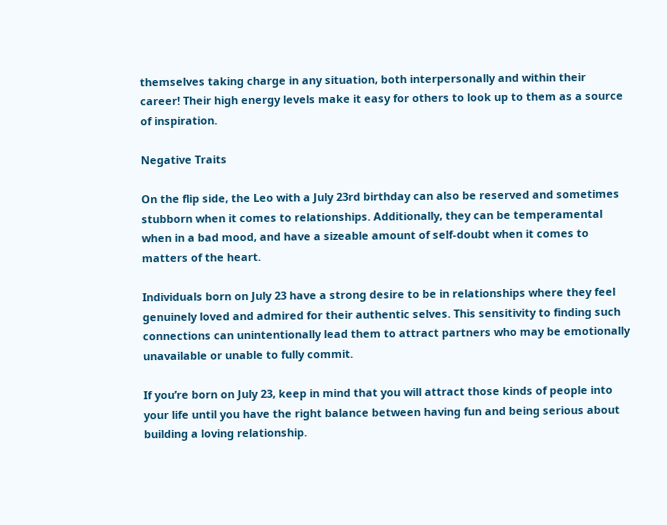themselves taking charge in any situation, both interpersonally and within their career! Their high energy levels make it easy for others to look up to them as a source of inspiration.

Negative Traits

On the flip side, the Leo with a July 23rd birthday can also be reserved and sometimes stubborn when it comes to relationships. Additionally, they can be temperamental when in a bad mood, and have a sizeable amount of self-doubt when it comes to matters of the heart.

Individuals born on July 23 have a strong desire to be in relationships where they feel genuinely loved and admired for their authentic selves. This sensitivity to finding such connections can unintentionally lead them to attract partners who may be emotionally unavailable or unable to fully commit.

If you’re born on July 23, keep in mind that you will attract those kinds of people into your life until you have the right balance between having fun and being serious about building a loving relationship.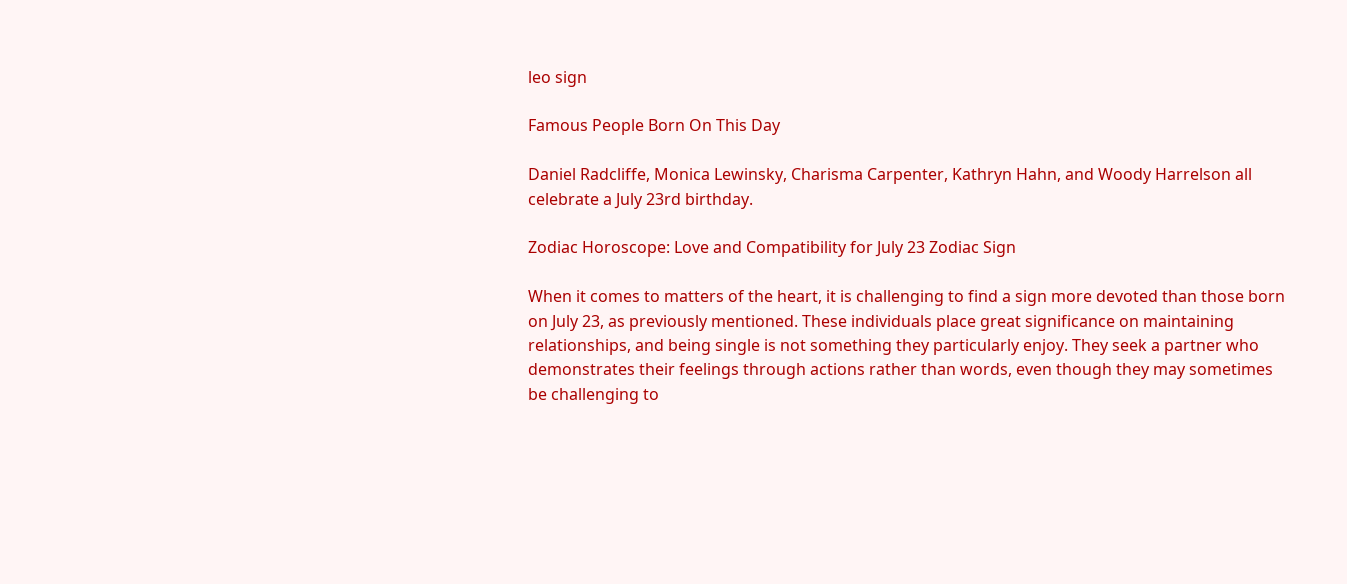leo sign

Famous People Born On This Day

Daniel Radcliffe, Monica Lewinsky, Charisma Carpenter, Kathryn Hahn, and Woody Harrelson all celebrate a July 23rd birthday.

Zodiac Horoscope: Love and Compatibility for July 23 Zodiac Sign

When it comes to matters of the heart, it is challenging to find a sign more devoted than those born on July 23, as previously mentioned. These individuals place great significance on maintaining relationships, and being single is not something they particularly enjoy. They seek a partner who demonstrates their feelings through actions rather than words, even though they may sometimes be challenging to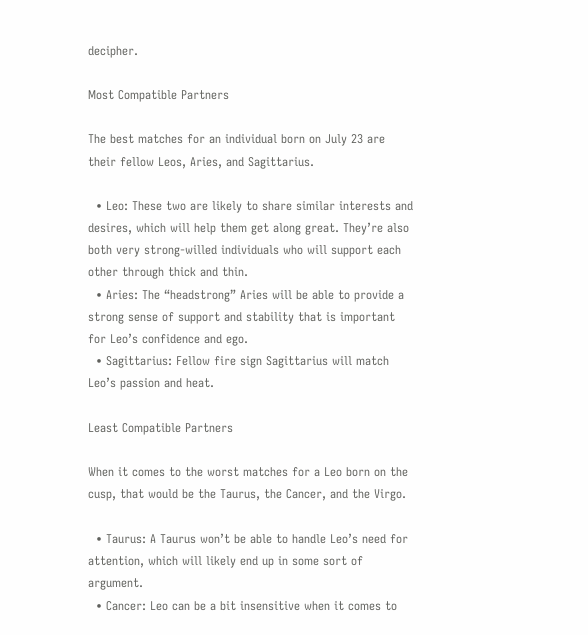decipher.

Most Compatible Partners

The best matches for an individual born on July 23 are their fellow Leos, Aries, and Sagittarius.

  • Leo: These two are likely to share similar interests and desires, which will help them get along great. They’re also both very strong-willed individuals who will support each other through thick and thin.
  • Aries: The “headstrong” Aries will be able to provide a strong sense of support and stability that is important for Leo’s confidence and ego.
  • Sagittarius: Fellow fire sign Sagittarius will match Leo’s passion and heat.

Least Compatible Partners

When it comes to the worst matches for a Leo born on the cusp, that would be the Taurus, the Cancer, and the Virgo.

  • Taurus: A Taurus won’t be able to handle Leo’s need for attention, which will likely end up in some sort of argument.
  • Cancer: Leo can be a bit insensitive when it comes to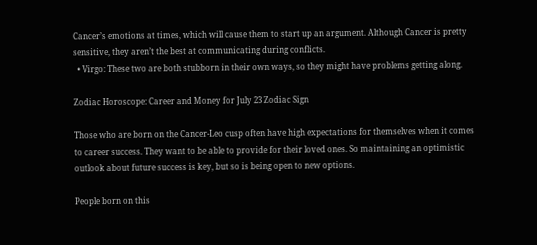Cancer’s emotions at times, which will cause them to start up an argument. Although Cancer is pretty sensitive, they aren’t the best at communicating during conflicts.
  • Virgo: These two are both stubborn in their own ways, so they might have problems getting along.

Zodiac Horoscope: Career and Money for July 23 Zodiac Sign

Those who are born on the Cancer-Leo cusp often have high expectations for themselves when it comes to career success. They want to be able to provide for their loved ones. So maintaining an optimistic outlook about future success is key, but so is being open to new options.

People born on this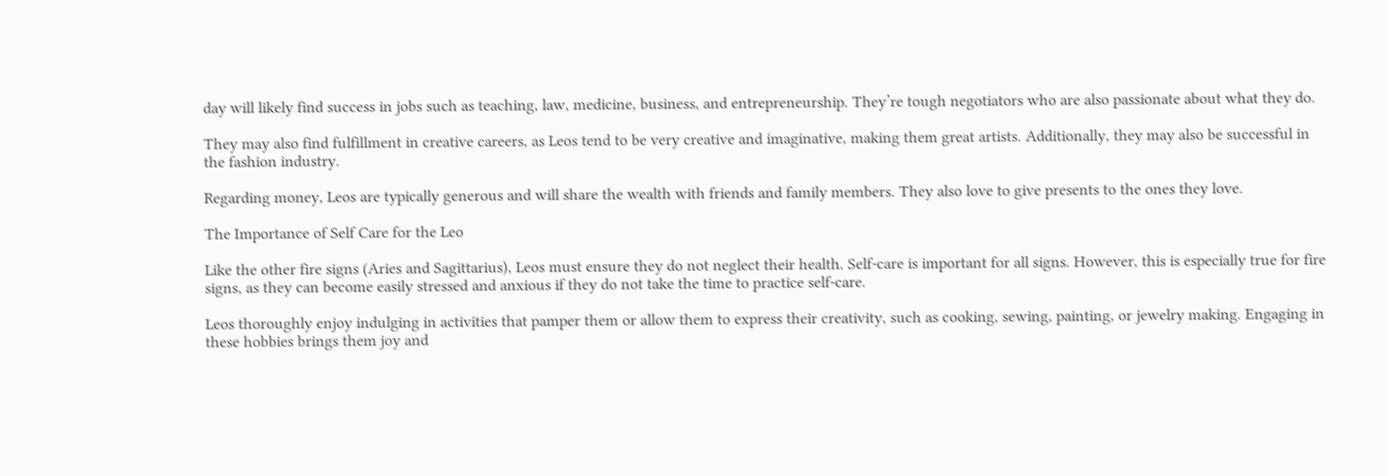day will likely find success in jobs such as teaching, law, medicine, business, and entrepreneurship. They’re tough negotiators who are also passionate about what they do.

They may also find fulfillment in creative careers, as Leos tend to be very creative and imaginative, making them great artists. Additionally, they may also be successful in the fashion industry.

Regarding money, Leos are typically generous and will share the wealth with friends and family members. They also love to give presents to the ones they love.

The Importance of Self Care for the Leo

Like the other fire signs (Aries and Sagittarius), Leos must ensure they do not neglect their health. Self-care is important for all signs. However, this is especially true for fire signs, as they can become easily stressed and anxious if they do not take the time to practice self-care.

Leos thoroughly enjoy indulging in activities that pamper them or allow them to express their creativity, such as cooking, sewing, painting, or jewelry making. Engaging in these hobbies brings them joy and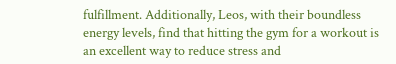fulfillment. Additionally, Leos, with their boundless energy levels, find that hitting the gym for a workout is an excellent way to reduce stress and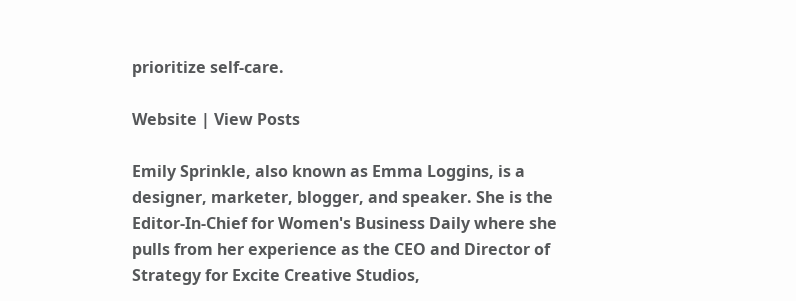prioritize self-care.

Website | View Posts

Emily Sprinkle, also known as Emma Loggins, is a designer, marketer, blogger, and speaker. She is the Editor-In-Chief for Women's Business Daily where she pulls from her experience as the CEO and Director of Strategy for Excite Creative Studios,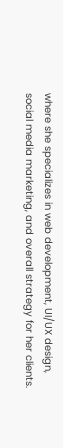where she specializes in web development, UI/UX design, social media marketing, and overall strategy for her clients.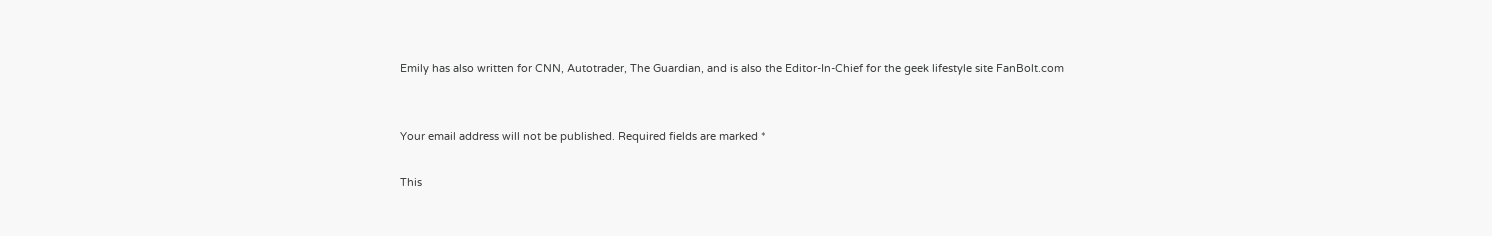Emily has also written for CNN, Autotrader, The Guardian, and is also the Editor-In-Chief for the geek lifestyle site FanBolt.com


Your email address will not be published. Required fields are marked *

This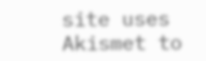site uses Akismet to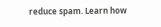reduce spam. Learn how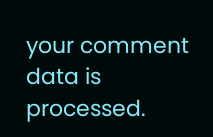your comment data is processed.